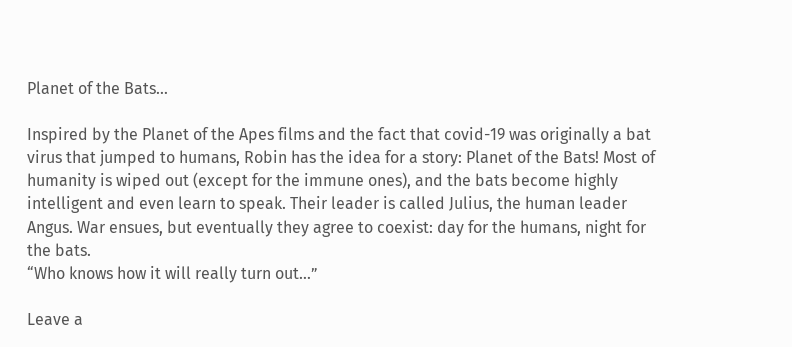Planet of the Bats…

Inspired by the Planet of the Apes films and the fact that covid-19 was originally a bat virus that jumped to humans, Robin has the idea for a story: Planet of the Bats! Most of humanity is wiped out (except for the immune ones), and the bats become highly intelligent and even learn to speak. Their leader is called Julius, the human leader Angus. War ensues, but eventually they agree to coexist: day for the humans, night for the bats.
“Who knows how it will really turn out…”

Leave a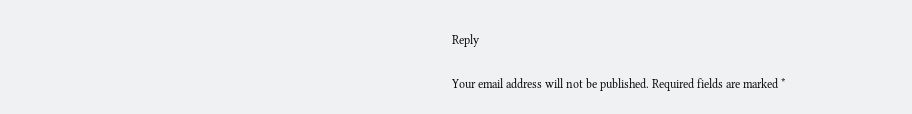Reply

Your email address will not be published. Required fields are marked *